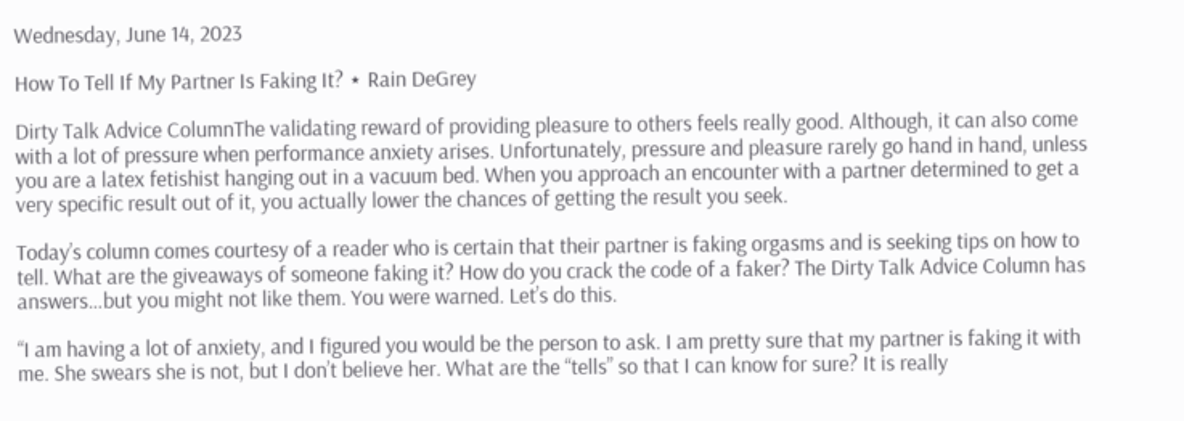Wednesday, June 14, 2023

How To Tell If My Partner Is Faking It? ⋆ Rain DeGrey

Dirty Talk Advice ColumnThe validating reward of providing pleasure to others feels really good. Although, it can also come with a lot of pressure when performance anxiety arises. Unfortunately, pressure and pleasure rarely go hand in hand, unless you are a latex fetishist hanging out in a vacuum bed. When you approach an encounter with a partner determined to get a very specific result out of it, you actually lower the chances of getting the result you seek.

Today’s column comes courtesy of a reader who is certain that their partner is faking orgasms and is seeking tips on how to tell. What are the giveaways of someone faking it? How do you crack the code of a faker? The Dirty Talk Advice Column has answers…but you might not like them. You were warned. Let’s do this.

“I am having a lot of anxiety, and I figured you would be the person to ask. I am pretty sure that my partner is faking it with me. She swears she is not, but I don’t believe her. What are the “tells” so that I can know for sure? It is really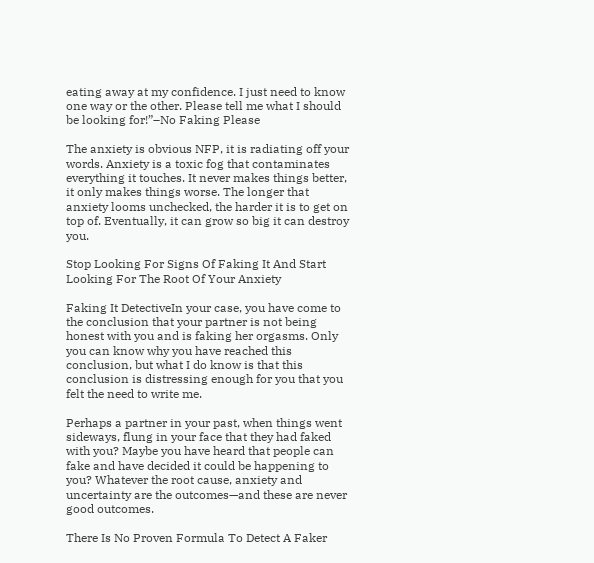eating away at my confidence. I just need to know one way or the other. Please tell me what I should be looking for!”–No Faking Please

The anxiety is obvious NFP, it is radiating off your words. Anxiety is a toxic fog that contaminates everything it touches. It never makes things better, it only makes things worse. The longer that anxiety looms unchecked, the harder it is to get on top of. Eventually, it can grow so big it can destroy you.

Stop Looking For Signs Of Faking It And Start Looking For The Root Of Your Anxiety

Faking It DetectiveIn your case, you have come to the conclusion that your partner is not being honest with you and is faking her orgasms. Only you can know why you have reached this conclusion, but what I do know is that this conclusion is distressing enough for you that you felt the need to write me.

Perhaps a partner in your past, when things went sideways, flung in your face that they had faked with you? Maybe you have heard that people can fake and have decided it could be happening to you? Whatever the root cause, anxiety and uncertainty are the outcomes—and these are never good outcomes.

There Is No Proven Formula To Detect A Faker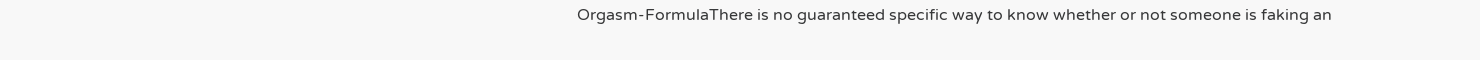Orgasm-FormulaThere is no guaranteed specific way to know whether or not someone is faking an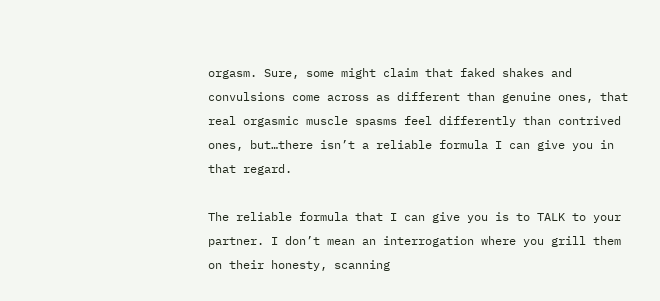orgasm. Sure, some might claim that faked shakes and convulsions come across as different than genuine ones, that real orgasmic muscle spasms feel differently than contrived ones, but…there isn’t a reliable formula I can give you in that regard.

The reliable formula that I can give you is to TALK to your partner. I don’t mean an interrogation where you grill them on their honesty, scanning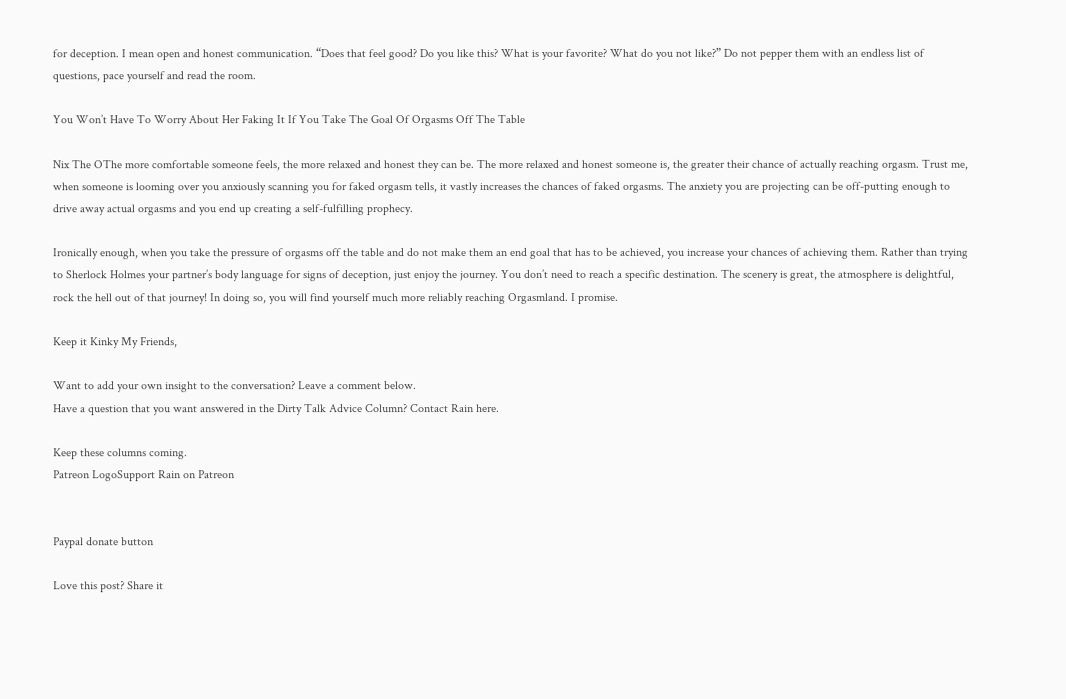for deception. I mean open and honest communication. “Does that feel good? Do you like this? What is your favorite? What do you not like?” Do not pepper them with an endless list of questions, pace yourself and read the room.

You Won’t Have To Worry About Her Faking It If You Take The Goal Of Orgasms Off The Table

Nix The OThe more comfortable someone feels, the more relaxed and honest they can be. The more relaxed and honest someone is, the greater their chance of actually reaching orgasm. Trust me, when someone is looming over you anxiously scanning you for faked orgasm tells, it vastly increases the chances of faked orgasms. The anxiety you are projecting can be off-putting enough to drive away actual orgasms and you end up creating a self-fulfilling prophecy.

Ironically enough, when you take the pressure of orgasms off the table and do not make them an end goal that has to be achieved, you increase your chances of achieving them. Rather than trying to Sherlock Holmes your partner’s body language for signs of deception, just enjoy the journey. You don’t need to reach a specific destination. The scenery is great, the atmosphere is delightful, rock the hell out of that journey! In doing so, you will find yourself much more reliably reaching Orgasmland. I promise.

Keep it Kinky My Friends,

Want to add your own insight to the conversation? Leave a comment below.
Have a question that you want answered in the Dirty Talk Advice Column? Contact Rain here.

Keep these columns coming.
Patreon LogoSupport Rain on Patreon


Paypal donate button

Love this post? Share it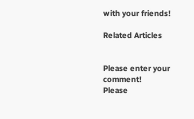with your friends!

Related Articles


Please enter your comment!
Please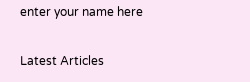enter your name here

Latest Articles